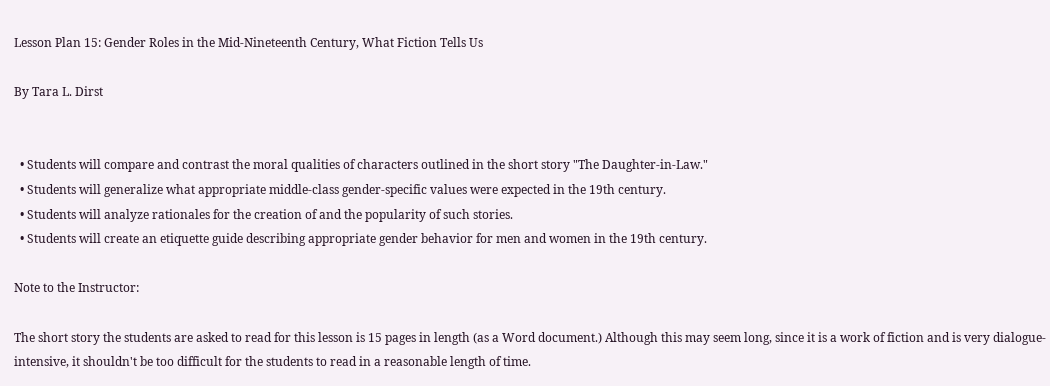Lesson Plan 15: Gender Roles in the Mid-Nineteenth Century, What Fiction Tells Us

By Tara L. Dirst


  • Students will compare and contrast the moral qualities of characters outlined in the short story "The Daughter-in-Law."
  • Students will generalize what appropriate middle-class gender-specific values were expected in the 19th century.
  • Students will analyze rationales for the creation of and the popularity of such stories.
  • Students will create an etiquette guide describing appropriate gender behavior for men and women in the 19th century.

Note to the Instructor:

The short story the students are asked to read for this lesson is 15 pages in length (as a Word document.) Although this may seem long, since it is a work of fiction and is very dialogue-intensive, it shouldn't be too difficult for the students to read in a reasonable length of time.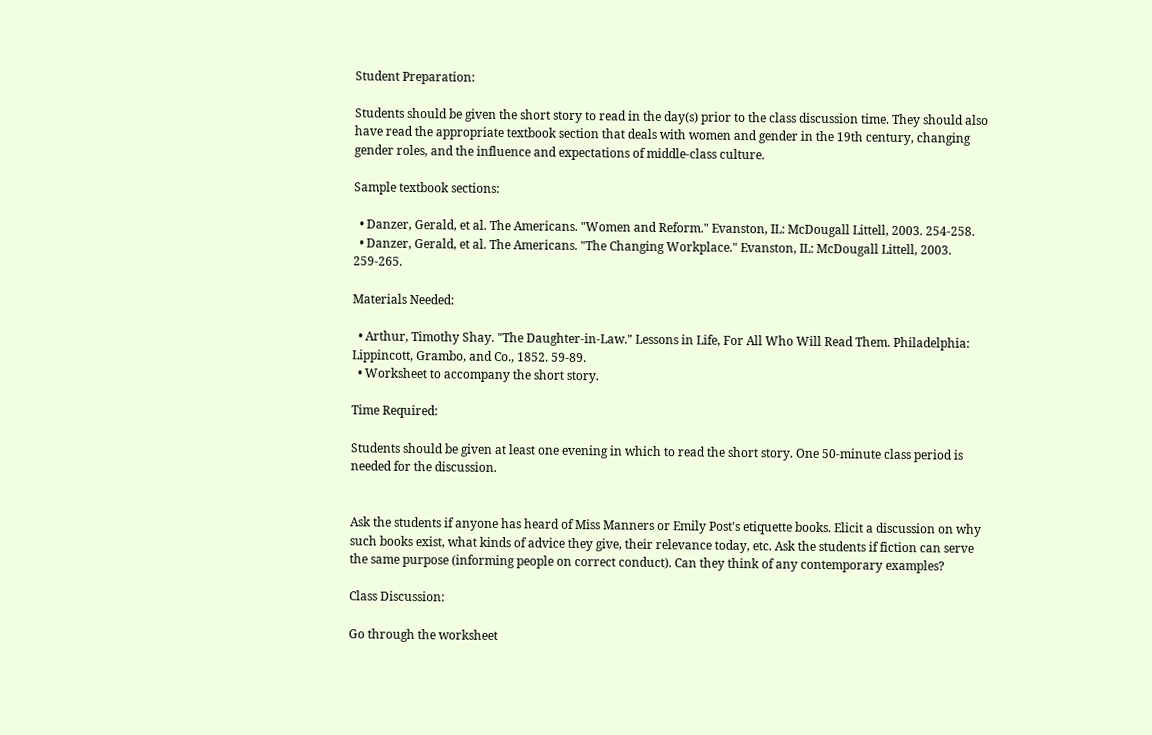Student Preparation:

Students should be given the short story to read in the day(s) prior to the class discussion time. They should also have read the appropriate textbook section that deals with women and gender in the 19th century, changing gender roles, and the influence and expectations of middle-class culture.

Sample textbook sections:

  • Danzer, Gerald, et al. The Americans. "Women and Reform." Evanston, IL: McDougall Littell, 2003. 254-258.
  • Danzer, Gerald, et al. The Americans. "The Changing Workplace." Evanston, IL: McDougall Littell, 2003. 259-265.

Materials Needed:

  • Arthur, Timothy Shay. "The Daughter-in-Law." Lessons in Life, For All Who Will Read Them. Philadelphia: Lippincott, Grambo, and Co., 1852. 59-89.
  • Worksheet to accompany the short story.

Time Required:

Students should be given at least one evening in which to read the short story. One 50-minute class period is needed for the discussion.


Ask the students if anyone has heard of Miss Manners or Emily Post's etiquette books. Elicit a discussion on why such books exist, what kinds of advice they give, their relevance today, etc. Ask the students if fiction can serve the same purpose (informing people on correct conduct). Can they think of any contemporary examples?

Class Discussion:

Go through the worksheet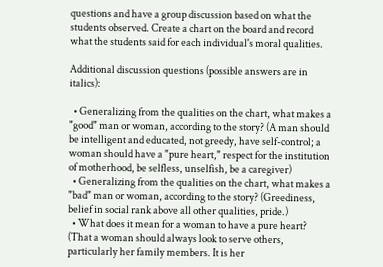questions and have a group discussion based on what the students observed. Create a chart on the board and record what the students said for each individual's moral qualities.

Additional discussion questions (possible answers are in italics):

  • Generalizing from the qualities on the chart, what makes a "good" man or woman, according to the story? (A man should be intelligent and educated, not greedy, have self-control; a woman should have a "pure heart," respect for the institution of motherhood, be selfless, unselfish, be a caregiver)
  • Generalizing from the qualities on the chart, what makes a "bad" man or woman, according to the story? (Greediness, belief in social rank above all other qualities, pride.)
  • What does it mean for a woman to have a pure heart? (That a woman should always look to serve others, particularly her family members. It is her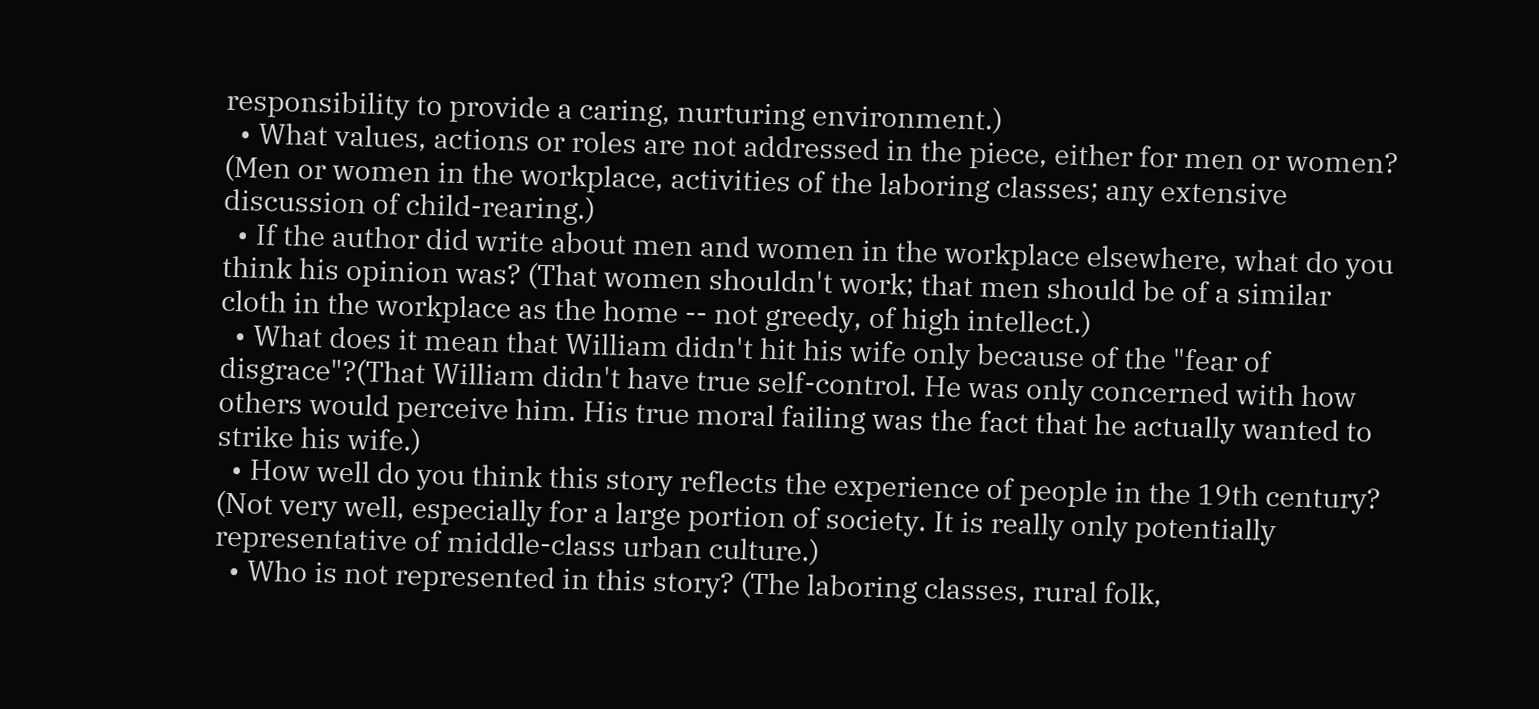responsibility to provide a caring, nurturing environment.)
  • What values, actions or roles are not addressed in the piece, either for men or women? (Men or women in the workplace, activities of the laboring classes; any extensive discussion of child-rearing.)
  • If the author did write about men and women in the workplace elsewhere, what do you think his opinion was? (That women shouldn't work; that men should be of a similar cloth in the workplace as the home -- not greedy, of high intellect.)
  • What does it mean that William didn't hit his wife only because of the "fear of disgrace"?(That William didn't have true self-control. He was only concerned with how others would perceive him. His true moral failing was the fact that he actually wanted to strike his wife.)
  • How well do you think this story reflects the experience of people in the 19th century? (Not very well, especially for a large portion of society. It is really only potentially representative of middle-class urban culture.)
  • Who is not represented in this story? (The laboring classes, rural folk,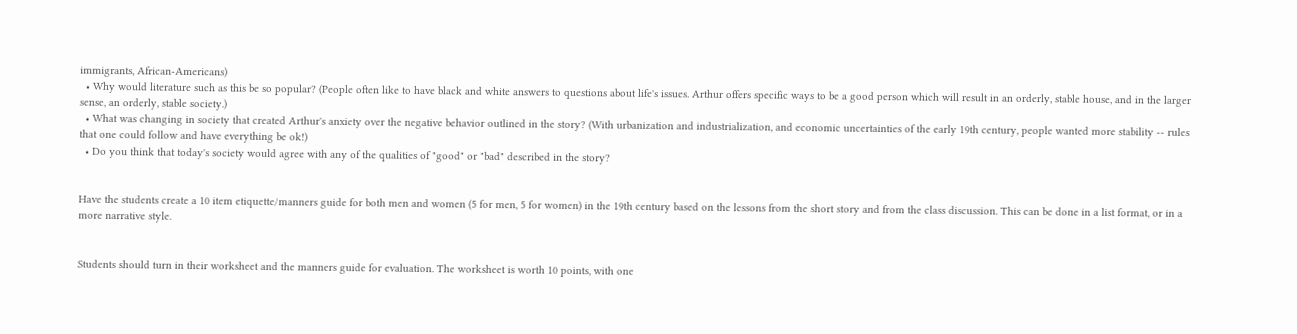immigrants, African-Americans)
  • Why would literature such as this be so popular? (People often like to have black and white answers to questions about life's issues. Arthur offers specific ways to be a good person which will result in an orderly, stable house, and in the larger sense, an orderly, stable society.)
  • What was changing in society that created Arthur's anxiety over the negative behavior outlined in the story? (With urbanization and industrialization, and economic uncertainties of the early 19th century, people wanted more stability -- rules that one could follow and have everything be ok!)
  • Do you think that today's society would agree with any of the qualities of "good" or "bad" described in the story?


Have the students create a 10 item etiquette/manners guide for both men and women (5 for men, 5 for women) in the 19th century based on the lessons from the short story and from the class discussion. This can be done in a list format, or in a more narrative style.


Students should turn in their worksheet and the manners guide for evaluation. The worksheet is worth 10 points, with one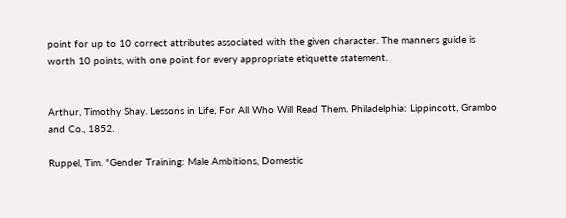point for up to 10 correct attributes associated with the given character. The manners guide is worth 10 points, with one point for every appropriate etiquette statement.


Arthur, Timothy Shay. Lessons in Life, For All Who Will Read Them. Philadelphia: Lippincott, Grambo and Co., 1852.

Ruppel, Tim. "Gender Training: Male Ambitions, Domestic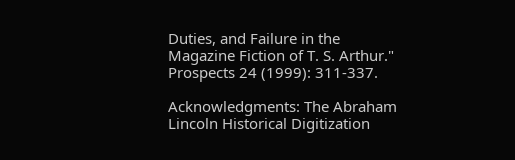Duties, and Failure in the Magazine Fiction of T. S. Arthur." Prospects 24 (1999): 311-337.

Acknowledgments: The Abraham Lincoln Historical Digitization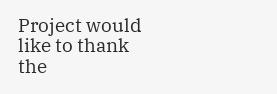Project would like to thank the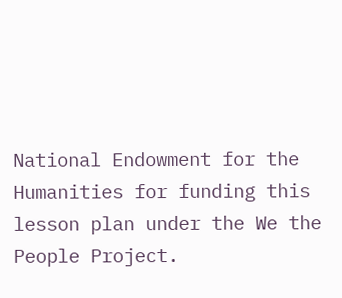National Endowment for the Humanities for funding this lesson plan under the We the People Project.